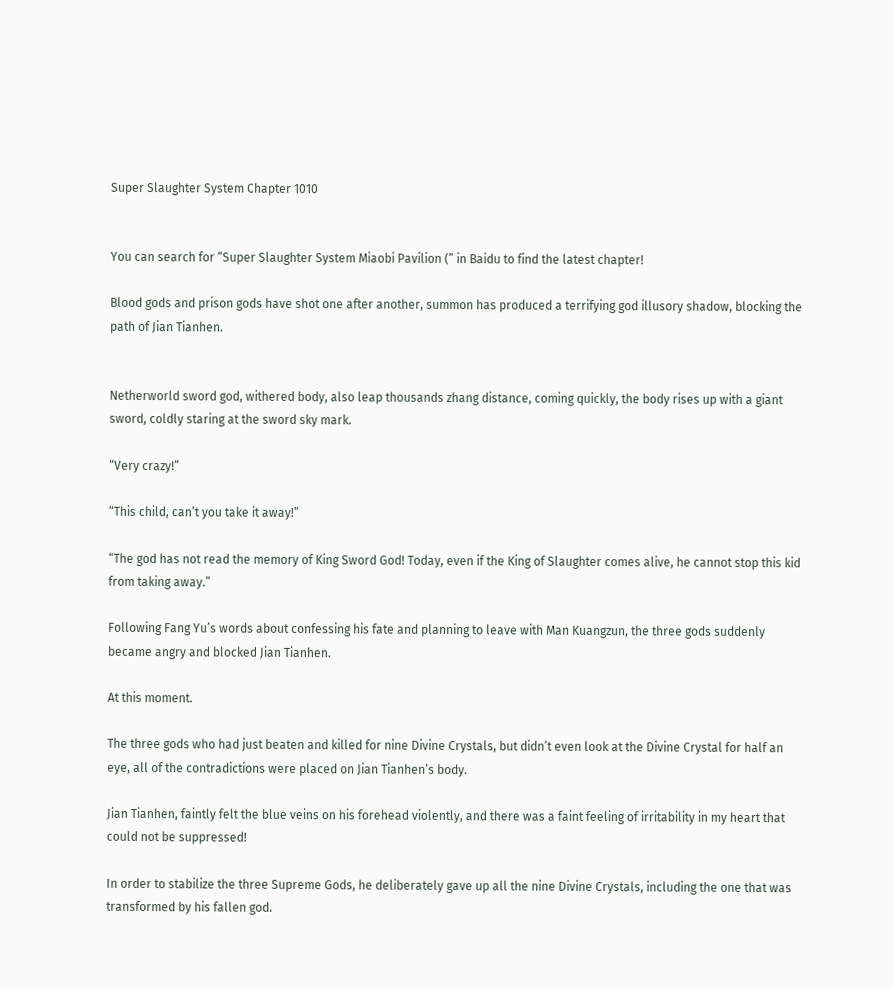Super Slaughter System Chapter 1010


You can search for “Super Slaughter System Miaobi Pavilion (” in Baidu to find the latest chapter!

Blood gods and prison gods have shot one after another, summon has produced a terrifying god illusory shadow, blocking the path of Jian Tianhen.


Netherworld sword god, withered body, also leap thousands zhang distance, coming quickly, the body rises up with a giant sword, coldly staring at the sword sky mark.

“Very crazy!”

“This child, can’t you take it away!”

“The god has not read the memory of King Sword God! Today, even if the King of Slaughter comes alive, he cannot stop this kid from taking away.”

Following Fang Yu’s words about confessing his fate and planning to leave with Man Kuangzun, the three gods suddenly became angry and blocked Jian Tianhen.

At this moment.

The three gods who had just beaten and killed for nine Divine Crystals, but didn’t even look at the Divine Crystal for half an eye, all of the contradictions were placed on Jian Tianhen’s body.

Jian Tianhen, faintly felt the blue veins on his forehead violently, and there was a faint feeling of irritability in my heart that could not be suppressed!

In order to stabilize the three Supreme Gods, he deliberately gave up all the nine Divine Crystals, including the one that was transformed by his fallen god.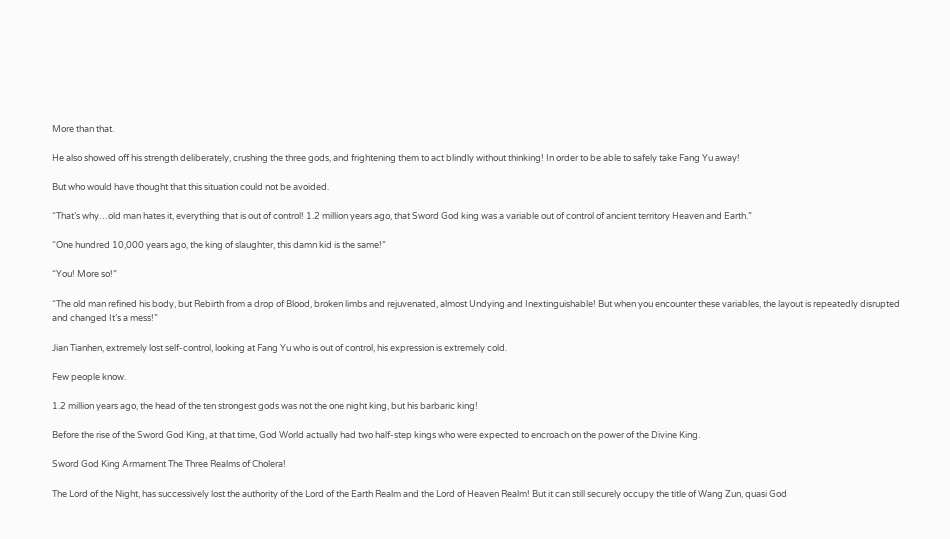More than that.

He also showed off his strength deliberately, crushing the three gods, and frightening them to act blindly without thinking! In order to be able to safely take Fang Yu away!

But who would have thought that this situation could not be avoided.

“That’s why…old man hates it, everything that is out of control! 1.2 million years ago, that Sword God king was a variable out of control of ancient territory Heaven and Earth.”

“One hundred 10,000 years ago, the king of slaughter, this damn kid is the same!”

“You! More so!”

“The old man refined his body, but Rebirth from a drop of Blood, broken limbs and rejuvenated, almost Undying and Inextinguishable! But when you encounter these variables, the layout is repeatedly disrupted and changed It’s a mess!”

Jian Tianhen, extremely lost self-control, looking at Fang Yu who is out of control, his expression is extremely cold.

Few people know.

1.2 million years ago, the head of the ten strongest gods was not the one night king, but his barbaric king!

Before the rise of the Sword God King, at that time, God World actually had two half-step kings who were expected to encroach on the power of the Divine King.

Sword God King Armament The Three Realms of Cholera!

The Lord of the Night, has successively lost the authority of the Lord of the Earth Realm and the Lord of Heaven Realm! But it can still securely occupy the title of Wang Zun, quasi God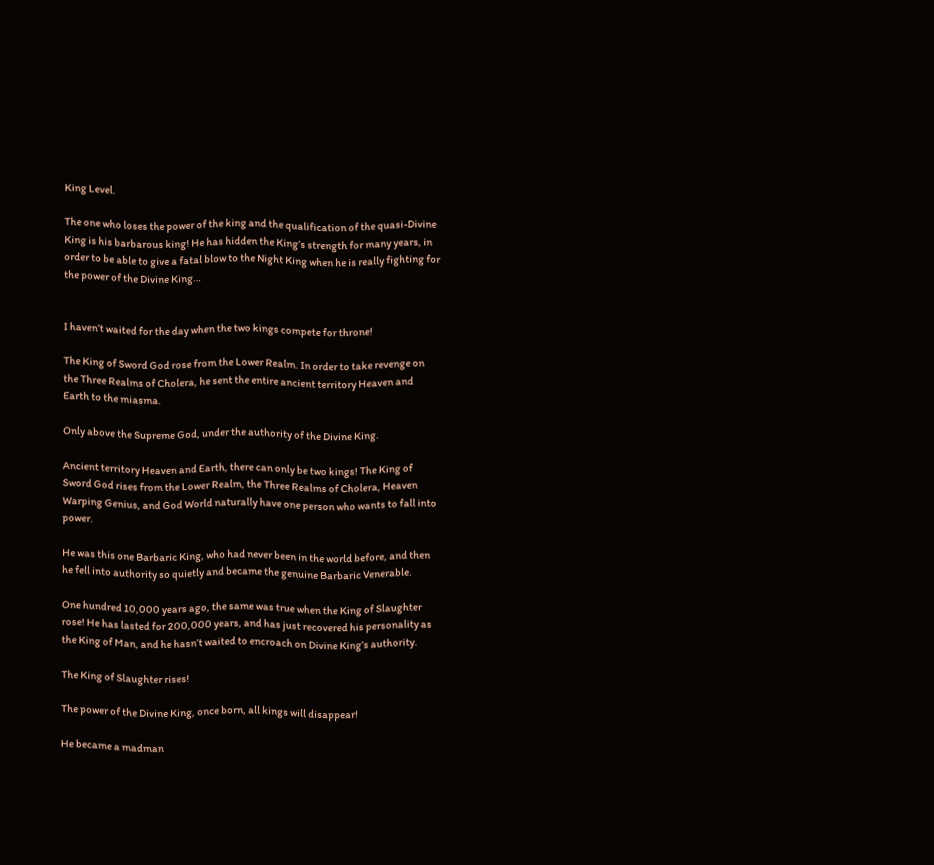King Level.

The one who loses the power of the king and the qualification of the quasi-Divine King is his barbarous king! He has hidden the King’s strength for many years, in order to be able to give a fatal blow to the Night King when he is really fighting for the power of the Divine King…


I haven’t waited for the day when the two kings compete for throne!

The King of Sword God rose from the Lower Realm. In order to take revenge on the Three Realms of Cholera, he sent the entire ancient territory Heaven and Earth to the miasma.

Only above the Supreme God, under the authority of the Divine King.

Ancient territory Heaven and Earth, there can only be two kings! The King of Sword God rises from the Lower Realm, the Three Realms of Cholera, Heaven Warping Genius, and God World naturally have one person who wants to fall into power.

He was this one Barbaric King, who had never been in the world before, and then he fell into authority so quietly and became the genuine Barbaric Venerable.

One hundred 10,000 years ago, the same was true when the King of Slaughter rose! He has lasted for 200,000 years, and has just recovered his personality as the King of Man, and he hasn’t waited to encroach on Divine King’s authority.

The King of Slaughter rises!

The power of the Divine King, once born, all kings will disappear!

He became a madman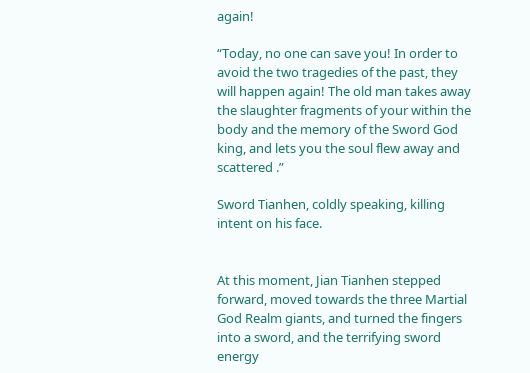again!

“Today, no one can save you! In order to avoid the two tragedies of the past, they will happen again! The old man takes away the slaughter fragments of your within the body and the memory of the Sword God king, and lets you the soul flew away and scattered .”

Sword Tianhen, coldly speaking, killing intent on his face.


At this moment, Jian Tianhen stepped forward, moved towards the three Martial God Realm giants, and turned the fingers into a sword, and the terrifying sword energy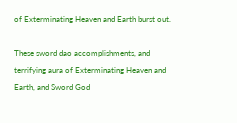of Exterminating Heaven and Earth burst out.

These sword dao accomplishments, and terrifying aura of Exterminating Heaven and Earth, and Sword God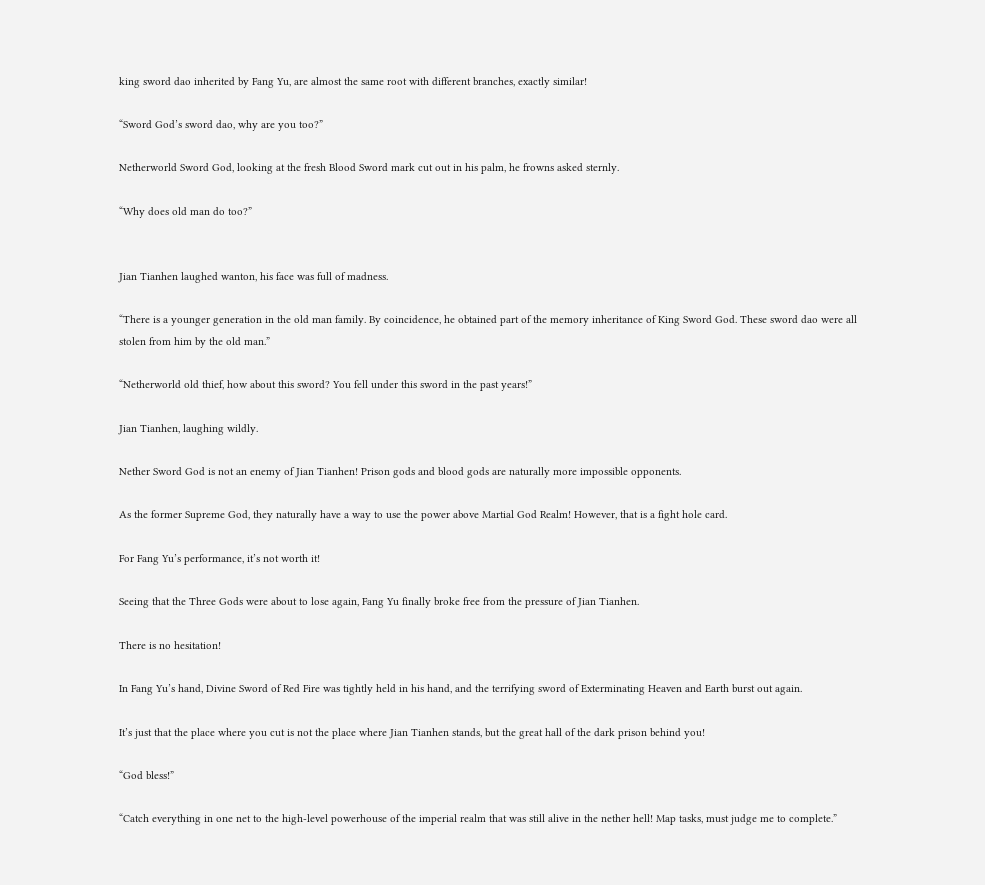king sword dao inherited by Fang Yu, are almost the same root with different branches, exactly similar!

“Sword God’s sword dao, why are you too?”

Netherworld Sword God, looking at the fresh Blood Sword mark cut out in his palm, he frowns asked sternly.

“Why does old man do too?”


Jian Tianhen laughed wanton, his face was full of madness.

“There is a younger generation in the old man family. By coincidence, he obtained part of the memory inheritance of King Sword God. These sword dao were all stolen from him by the old man.”

“Netherworld old thief, how about this sword? You fell under this sword in the past years!”

Jian Tianhen, laughing wildly.

Nether Sword God is not an enemy of Jian Tianhen! Prison gods and blood gods are naturally more impossible opponents.

As the former Supreme God, they naturally have a way to use the power above Martial God Realm! However, that is a fight hole card.

For Fang Yu’s performance, it’s not worth it!

Seeing that the Three Gods were about to lose again, Fang Yu finally broke free from the pressure of Jian Tianhen.

There is no hesitation!

In Fang Yu’s hand, Divine Sword of Red Fire was tightly held in his hand, and the terrifying sword of Exterminating Heaven and Earth burst out again.

It’s just that the place where you cut is not the place where Jian Tianhen stands, but the great hall of the dark prison behind you!

“God bless!”

“Catch everything in one net to the high-level powerhouse of the imperial realm that was still alive in the nether hell! Map tasks, must judge me to complete.”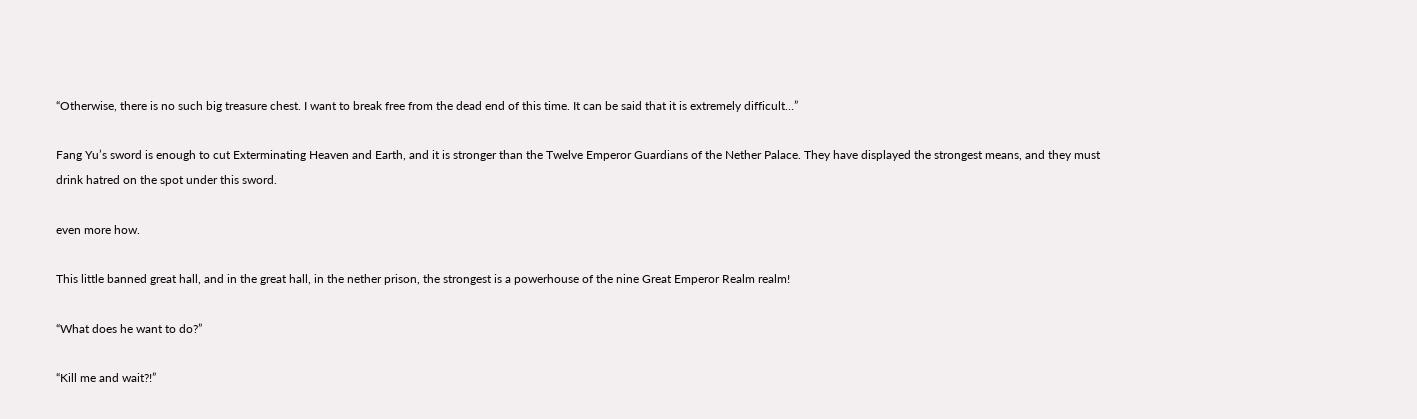“Otherwise, there is no such big treasure chest. I want to break free from the dead end of this time. It can be said that it is extremely difficult…”

Fang Yu’s sword is enough to cut Exterminating Heaven and Earth, and it is stronger than the Twelve Emperor Guardians of the Nether Palace. They have displayed the strongest means, and they must drink hatred on the spot under this sword.

even more how.

This little banned great hall, and in the great hall, in the nether prison, the strongest is a powerhouse of the nine Great Emperor Realm realm!

“What does he want to do?”

“Kill me and wait?!”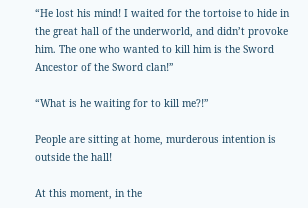“He lost his mind! I waited for the tortoise to hide in the great hall of the underworld, and didn’t provoke him. The one who wanted to kill him is the Sword Ancestor of the Sword clan!”

“What is he waiting for to kill me?!”

People are sitting at home, murderous intention is outside the hall!

At this moment, in the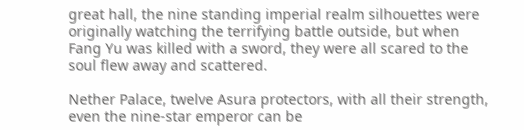great hall, the nine standing imperial realm silhouettes were originally watching the terrifying battle outside, but when Fang Yu was killed with a sword, they were all scared to the soul flew away and scattered.

Nether Palace, twelve Asura protectors, with all their strength, even the nine-star emperor can be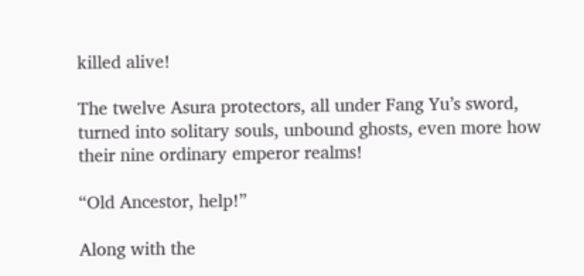killed alive!

The twelve Asura protectors, all under Fang Yu’s sword, turned into solitary souls, unbound ghosts, even more how their nine ordinary emperor realms!

“Old Ancestor, help!”

Along with the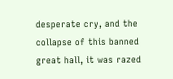desperate cry, and the collapse of this banned great hall, it was razed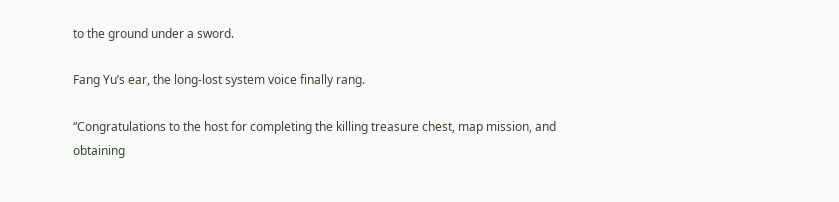to the ground under a sword.

Fang Yu’s ear, the long-lost system voice finally rang.

“Congratulations to the host for completing the killing treasure chest, map mission, and obtaining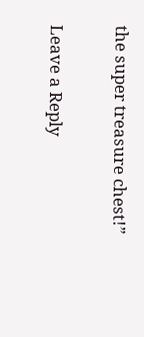the super treasure chest!”

Leave a Reply